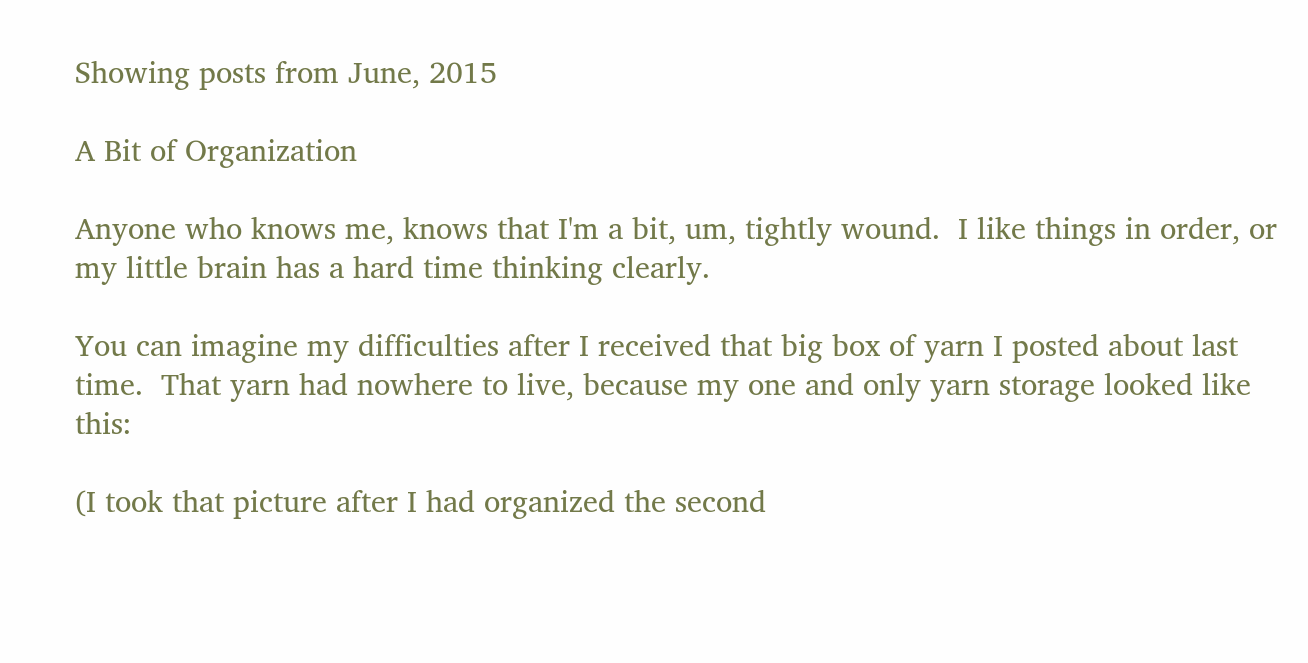Showing posts from June, 2015

A Bit of Organization

Anyone who knows me, knows that I'm a bit, um, tightly wound.  I like things in order, or my little brain has a hard time thinking clearly.

You can imagine my difficulties after I received that big box of yarn I posted about last time.  That yarn had nowhere to live, because my one and only yarn storage looked like this:

(I took that picture after I had organized the second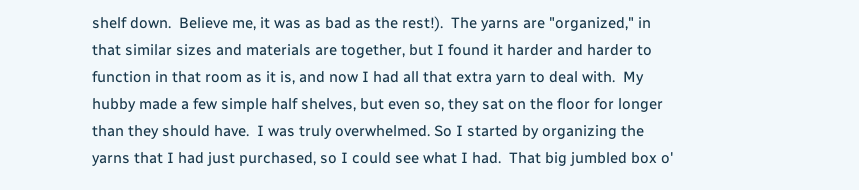shelf down.  Believe me, it was as bad as the rest!).  The yarns are "organized," in that similar sizes and materials are together, but I found it harder and harder to function in that room as it is, and now I had all that extra yarn to deal with.  My hubby made a few simple half shelves, but even so, they sat on the floor for longer than they should have.  I was truly overwhelmed. So I started by organizing the yarns that I had just purchased, so I could see what I had.  That big jumbled box o'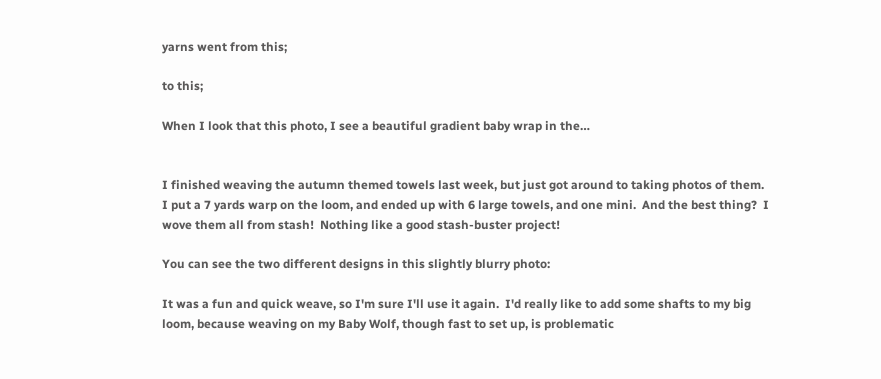yarns went from this;

to this;

When I look that this photo, I see a beautiful gradient baby wrap in the…


I finished weaving the autumn themed towels last week, but just got around to taking photos of them.
I put a 7 yards warp on the loom, and ended up with 6 large towels, and one mini.  And the best thing?  I wove them all from stash!  Nothing like a good stash-buster project!

You can see the two different designs in this slightly blurry photo:

It was a fun and quick weave, so I'm sure I'll use it again.  I'd really like to add some shafts to my big loom, because weaving on my Baby Wolf, though fast to set up, is problematic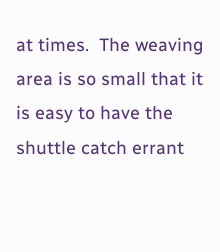at times.  The weaving area is so small that it is easy to have the shuttle catch errant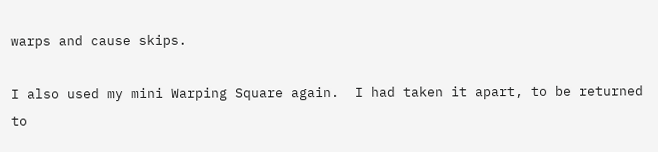warps and cause skips.

I also used my mini Warping Square again.  I had taken it apart, to be returned to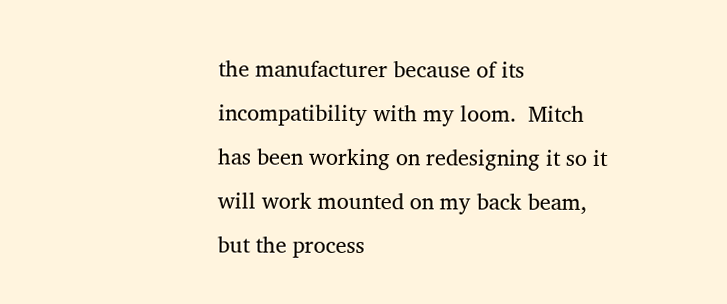the manufacturer because of its incompatibility with my loom.  Mitch has been working on redesigning it so it will work mounted on my back beam, but the process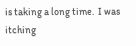is taking a long time.  I was itching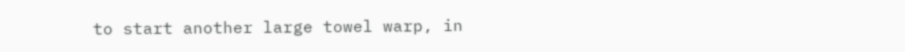to start another large towel warp, in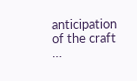anticipation of the craft …